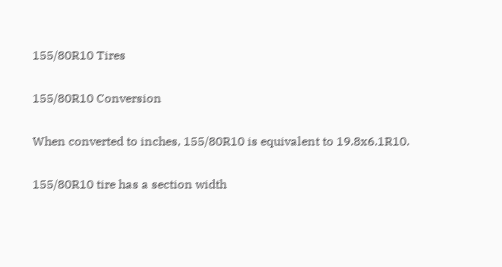155/80R10 Tires

155/80R10 Conversion

When converted to inches, 155/80R10 is equivalent to 19.8x6.1R10.

155/80R10 tire has a section width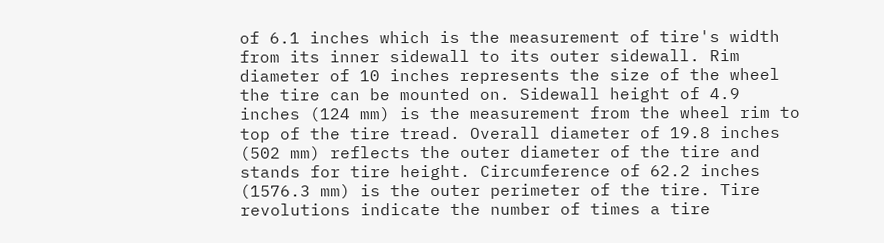of 6.1 inches which is the measurement of tire's width from its inner sidewall to its outer sidewall. Rim diameter of 10 inches represents the size of the wheel the tire can be mounted on. Sidewall height of 4.9 inches (124 mm) is the measurement from the wheel rim to top of the tire tread. Overall diameter of 19.8 inches (502 mm) reflects the outer diameter of the tire and stands for tire height. Circumference of 62.2 inches (1576.3 mm) is the outer perimeter of the tire. Tire revolutions indicate the number of times a tire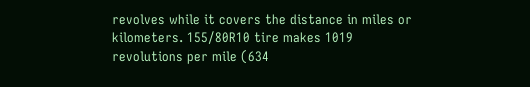revolves while it covers the distance in miles or kilometers. 155/80R10 tire makes 1019 revolutions per mile (634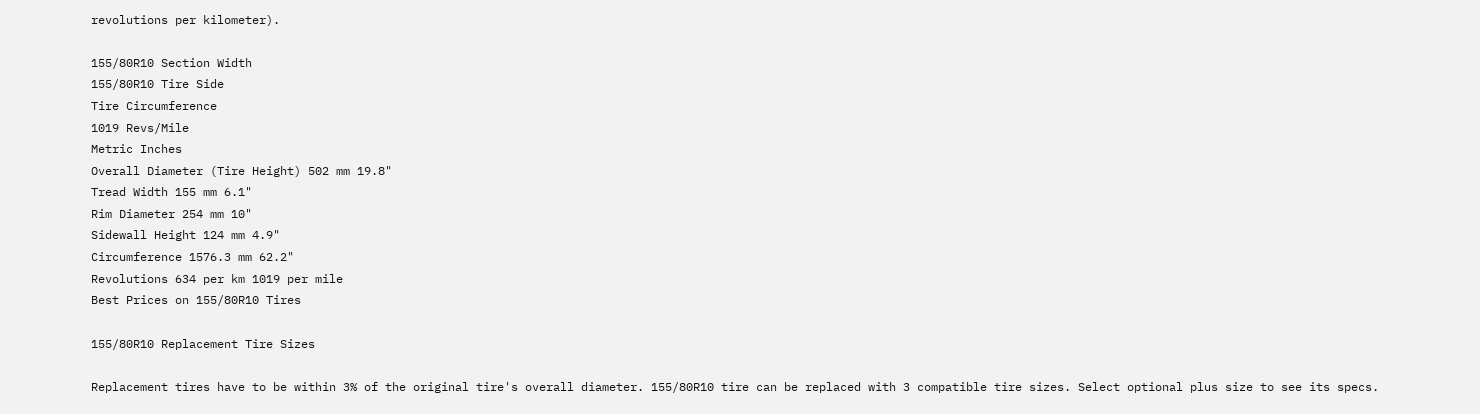revolutions per kilometer).

155/80R10 Section Width
155/80R10 Tire Side
Tire Circumference
1019 Revs/Mile
Metric Inches
Overall Diameter (Tire Height) 502 mm 19.8"
Tread Width 155 mm 6.1"
Rim Diameter 254 mm 10"
Sidewall Height 124 mm 4.9"
Circumference 1576.3 mm 62.2"
Revolutions 634 per km 1019 per mile
Best Prices on 155/80R10 Tires

155/80R10 Replacement Tire Sizes

Replacement tires have to be within 3% of the original tire's overall diameter. 155/80R10 tire can be replaced with 3 compatible tire sizes. Select optional plus size to see its specs.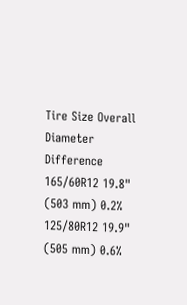Tire Size Overall Diameter Difference
165/60R12 19.8" (503 mm) 0.2%
125/80R12 19.9" (505 mm) 0.6%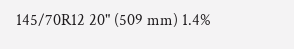145/70R12 20" (509 mm) 1.4%